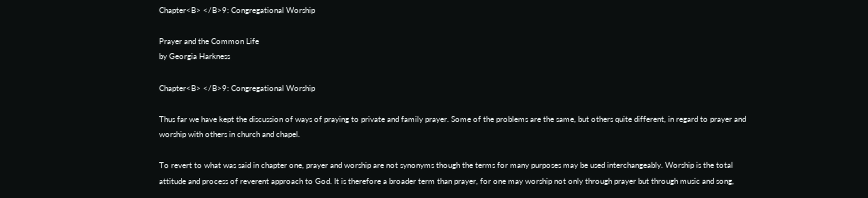Chapter<B> </B>9: Congregational Worship

Prayer and the Common Life
by Georgia Harkness

Chapter<B> </B>9: Congregational Worship

Thus far we have kept the discussion of ways of praying to private and family prayer. Some of the problems are the same, but others quite different, in regard to prayer and worship with others in church and chapel.

To revert to what was said in chapter one, prayer and worship are not synonyms though the terms for many purposes may be used interchangeably. Worship is the total attitude and process of reverent approach to God. It is therefore a broader term than prayer, for one may worship not only through prayer but through music and song,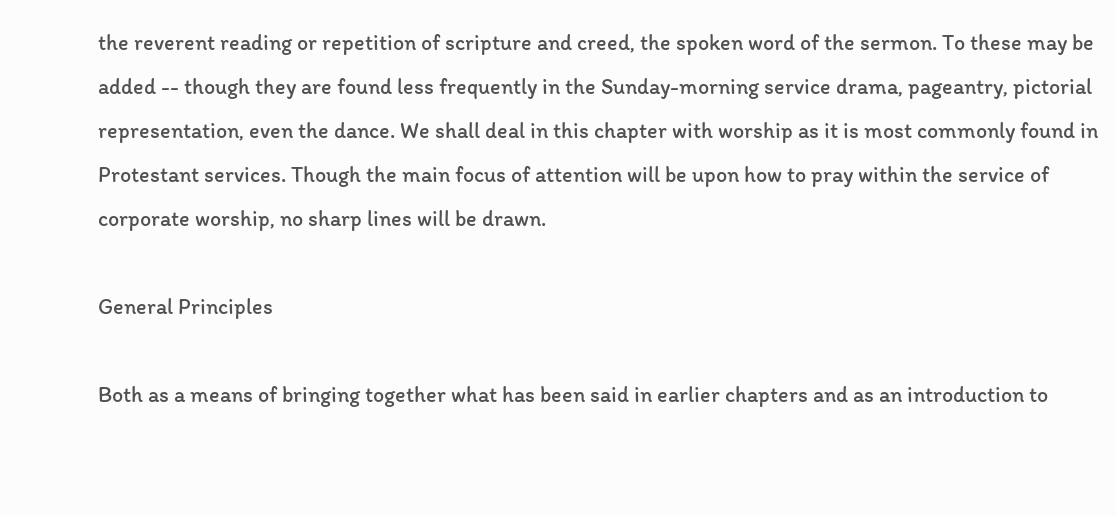the reverent reading or repetition of scripture and creed, the spoken word of the sermon. To these may be added -- though they are found less frequently in the Sunday-morning service drama, pageantry, pictorial representation, even the dance. We shall deal in this chapter with worship as it is most commonly found in Protestant services. Though the main focus of attention will be upon how to pray within the service of corporate worship, no sharp lines will be drawn.

General Principles

Both as a means of bringing together what has been said in earlier chapters and as an introduction to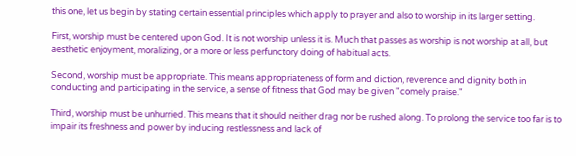this one, let us begin by stating certain essential principles which apply to prayer and also to worship in its larger setting.

First, worship must be centered upon God. It is not worship unless it is. Much that passes as worship is not worship at all, but aesthetic enjoyment, moralizing, or a more or less perfunctory doing of habitual acts.

Second, worship must be appropriate. This means appropriateness of form and diction, reverence and dignity both in conducting and participating in the service, a sense of fitness that God may be given "comely praise."

Third, worship must be unhurried. This means that it should neither drag nor be rushed along. To prolong the service too far is to impair its freshness and power by inducing restlessness and lack of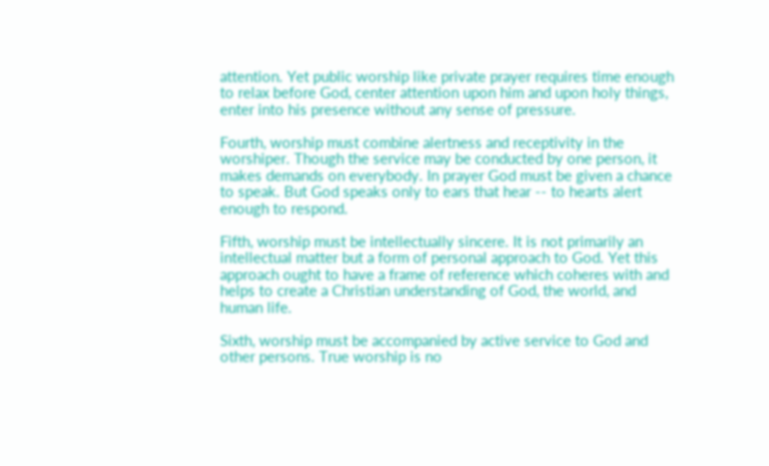attention. Yet public worship like private prayer requires time enough to relax before God, center attention upon him and upon holy things, enter into his presence without any sense of pressure.

Fourth, worship must combine alertness and receptivity in the worshiper. Though the service may be conducted by one person, it makes demands on everybody. In prayer God must be given a chance to speak. But God speaks only to ears that hear -- to hearts alert enough to respond.

Fifth, worship must be intellectually sincere. It is not primarily an intellectual matter but a form of personal approach to God. Yet this approach ought to have a frame of reference which coheres with and helps to create a Christian understanding of God, the world, and human life.

Sixth, worship must be accompanied by active service to God and other persons. True worship is no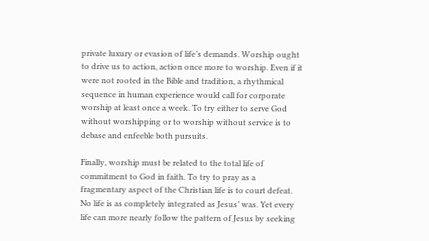private luxury or evasion of life’s demands. Worship ought to drive us to action, action once more to worship. Even if it were not rooted in the Bible and tradition, a rhythmical sequence in human experience would call for corporate worship at least once a week. To try either to serve God without worshipping or to worship without service is to debase and enfeeble both pursuits.

Finally, worship must be related to the total life of commitment to God in faith. To try to pray as a fragmentary aspect of the Christian life is to court defeat. No life is as completely integrated as Jesus’ was. Yet every life can more nearly follow the pattern of Jesus by seeking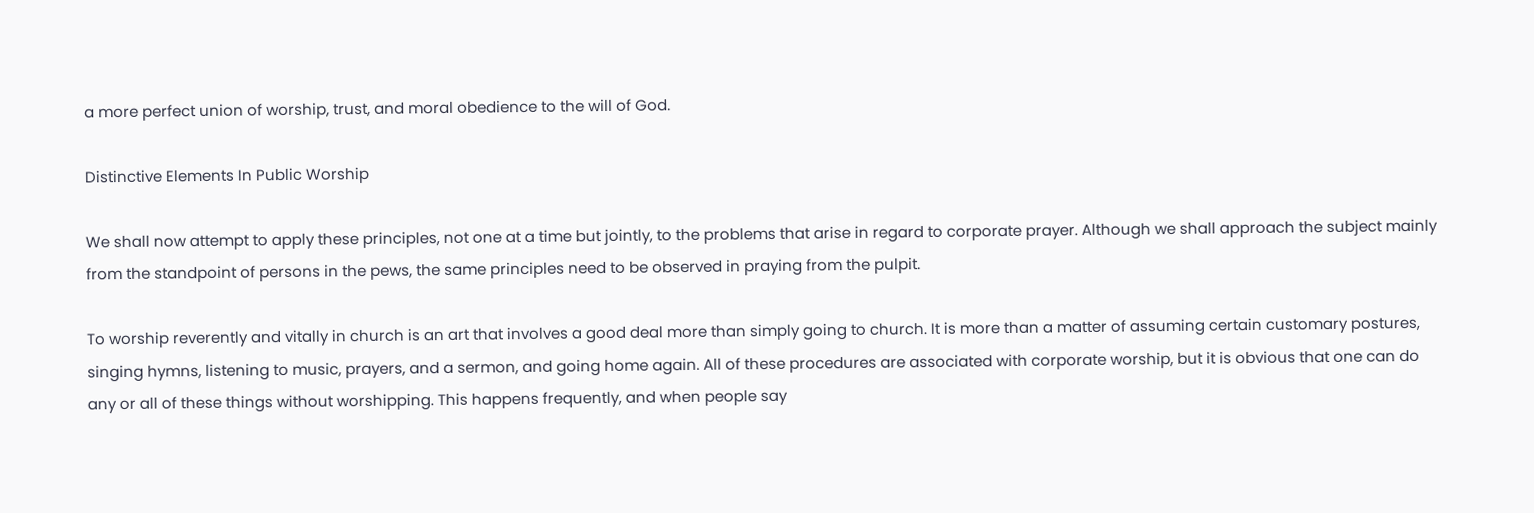a more perfect union of worship, trust, and moral obedience to the will of God.

Distinctive Elements In Public Worship

We shall now attempt to apply these principles, not one at a time but jointly, to the problems that arise in regard to corporate prayer. Although we shall approach the subject mainly from the standpoint of persons in the pews, the same principles need to be observed in praying from the pulpit.

To worship reverently and vitally in church is an art that involves a good deal more than simply going to church. It is more than a matter of assuming certain customary postures, singing hymns, listening to music, prayers, and a sermon, and going home again. All of these procedures are associated with corporate worship, but it is obvious that one can do any or all of these things without worshipping. This happens frequently, and when people say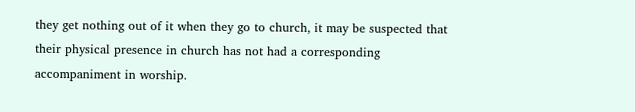they get nothing out of it when they go to church, it may be suspected that their physical presence in church has not had a corresponding accompaniment in worship.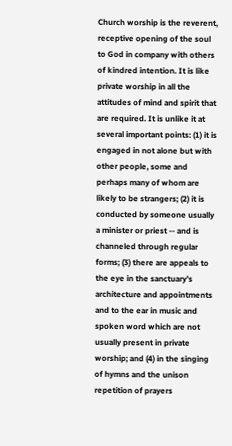Church worship is the reverent, receptive opening of the soul to God in company with others of kindred intention. It is like private worship in all the attitudes of mind and spirit that are required. It is unlike it at several important points: (1) it is engaged in not alone but with other people, some and perhaps many of whom are likely to be strangers; (2) it is conducted by someone usually a minister or priest -- and is channeled through regular forms; (3) there are appeals to the eye in the sanctuary’s architecture and appointments and to the ear in music and spoken word which are not usually present in private worship; and (4) in the singing of hymns and the unison repetition of prayers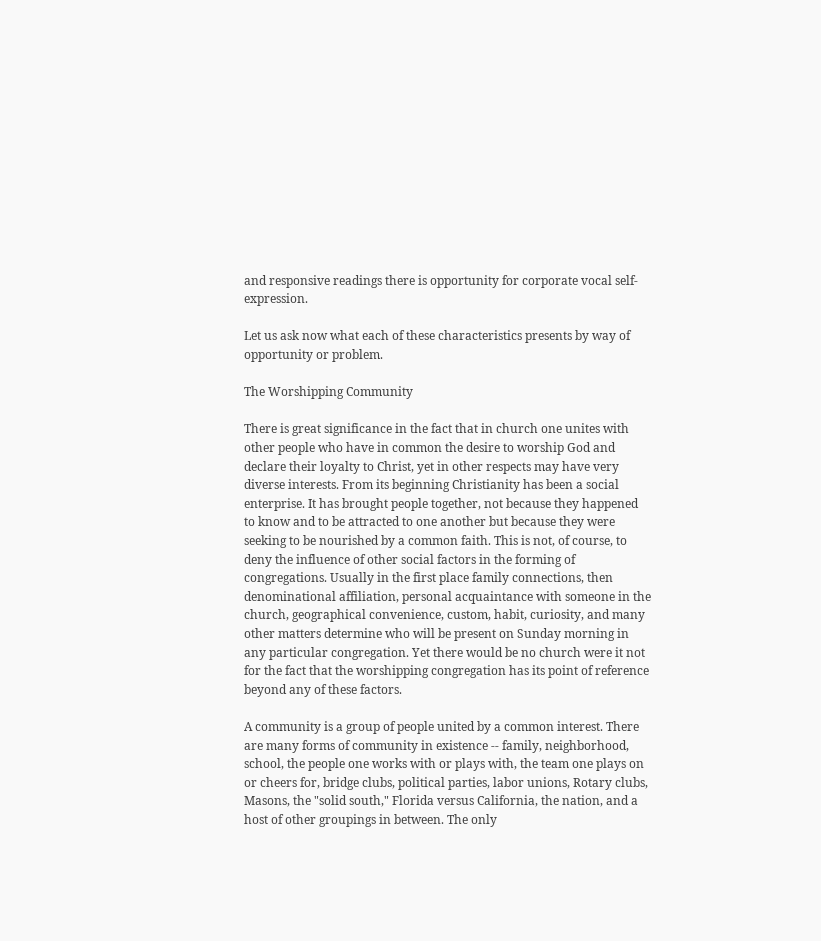and responsive readings there is opportunity for corporate vocal self-expression.

Let us ask now what each of these characteristics presents by way of opportunity or problem.

The Worshipping Community

There is great significance in the fact that in church one unites with other people who have in common the desire to worship God and declare their loyalty to Christ, yet in other respects may have very diverse interests. From its beginning Christianity has been a social enterprise. It has brought people together, not because they happened to know and to be attracted to one another but because they were seeking to be nourished by a common faith. This is not, of course, to deny the influence of other social factors in the forming of congregations. Usually in the first place family connections, then denominational affiliation, personal acquaintance with someone in the church, geographical convenience, custom, habit, curiosity, and many other matters determine who will be present on Sunday morning in any particular congregation. Yet there would be no church were it not for the fact that the worshipping congregation has its point of reference beyond any of these factors.

A community is a group of people united by a common interest. There are many forms of community in existence -- family, neighborhood, school, the people one works with or plays with, the team one plays on or cheers for, bridge clubs, political parties, labor unions, Rotary clubs, Masons, the "solid south," Florida versus California, the nation, and a host of other groupings in between. The only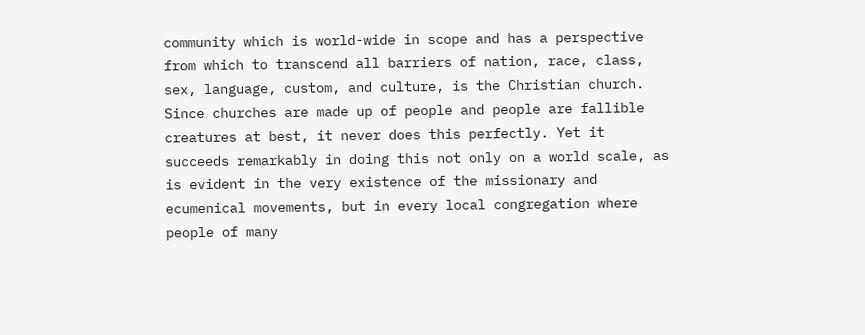community which is world-wide in scope and has a perspective from which to transcend all barriers of nation, race, class, sex, language, custom, and culture, is the Christian church. Since churches are made up of people and people are fallible creatures at best, it never does this perfectly. Yet it succeeds remarkably in doing this not only on a world scale, as is evident in the very existence of the missionary and ecumenical movements, but in every local congregation where people of many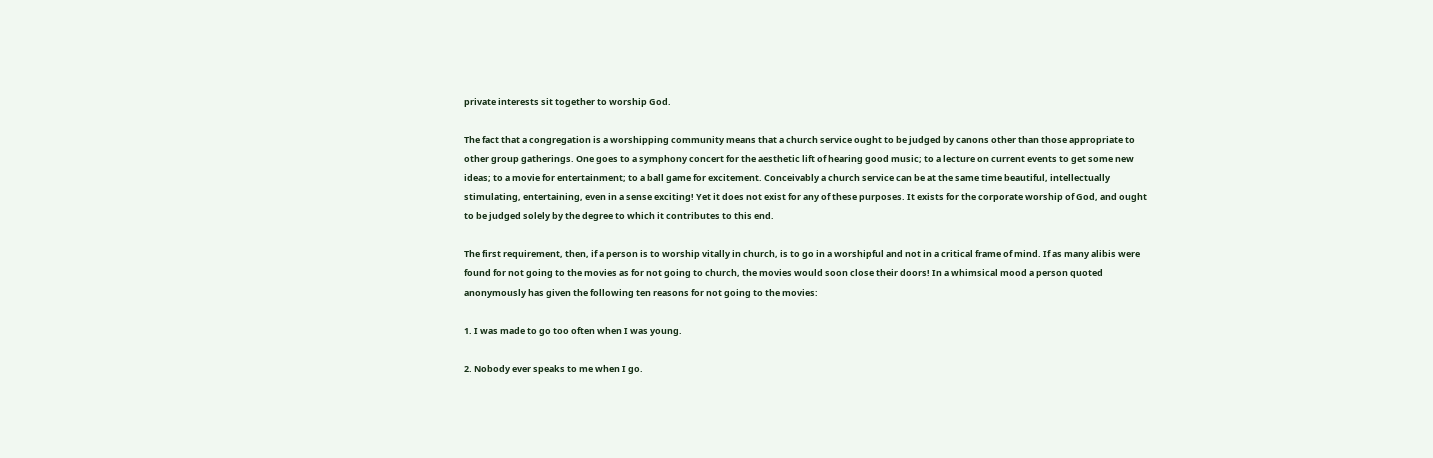private interests sit together to worship God.

The fact that a congregation is a worshipping community means that a church service ought to be judged by canons other than those appropriate to other group gatherings. One goes to a symphony concert for the aesthetic lift of hearing good music; to a lecture on current events to get some new ideas; to a movie for entertainment; to a ball game for excitement. Conceivably a church service can be at the same time beautiful, intellectually stimulating, entertaining, even in a sense exciting! Yet it does not exist for any of these purposes. It exists for the corporate worship of God, and ought to be judged solely by the degree to which it contributes to this end.

The first requirement, then, if a person is to worship vitally in church, is to go in a worshipful and not in a critical frame of mind. If as many alibis were found for not going to the movies as for not going to church, the movies would soon close their doors! In a whimsical mood a person quoted anonymously has given the following ten reasons for not going to the movies:

1. I was made to go too often when I was young.

2. Nobody ever speaks to me when I go.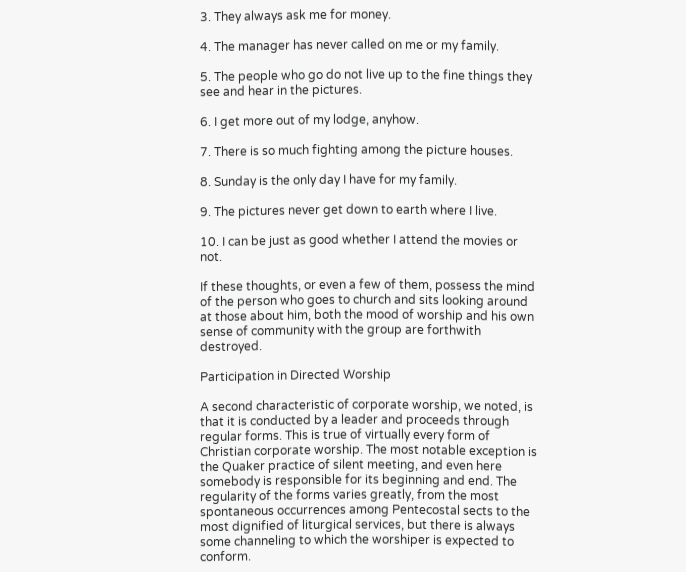3. They always ask me for money.

4. The manager has never called on me or my family.

5. The people who go do not live up to the fine things they see and hear in the pictures.

6. I get more out of my lodge, anyhow.

7. There is so much fighting among the picture houses.

8. Sunday is the only day I have for my family.

9. The pictures never get down to earth where I live.

10. I can be just as good whether I attend the movies or not.

If these thoughts, or even a few of them, possess the mind of the person who goes to church and sits looking around at those about him, both the mood of worship and his own sense of community with the group are forthwith destroyed.

Participation in Directed Worship

A second characteristic of corporate worship, we noted, is that it is conducted by a leader and proceeds through regular forms. This is true of virtually every form of Christian corporate worship. The most notable exception is the Quaker practice of silent meeting, and even here somebody is responsible for its beginning and end. The regularity of the forms varies greatly, from the most spontaneous occurrences among Pentecostal sects to the most dignified of liturgical services, but there is always some channeling to which the worshiper is expected to conform.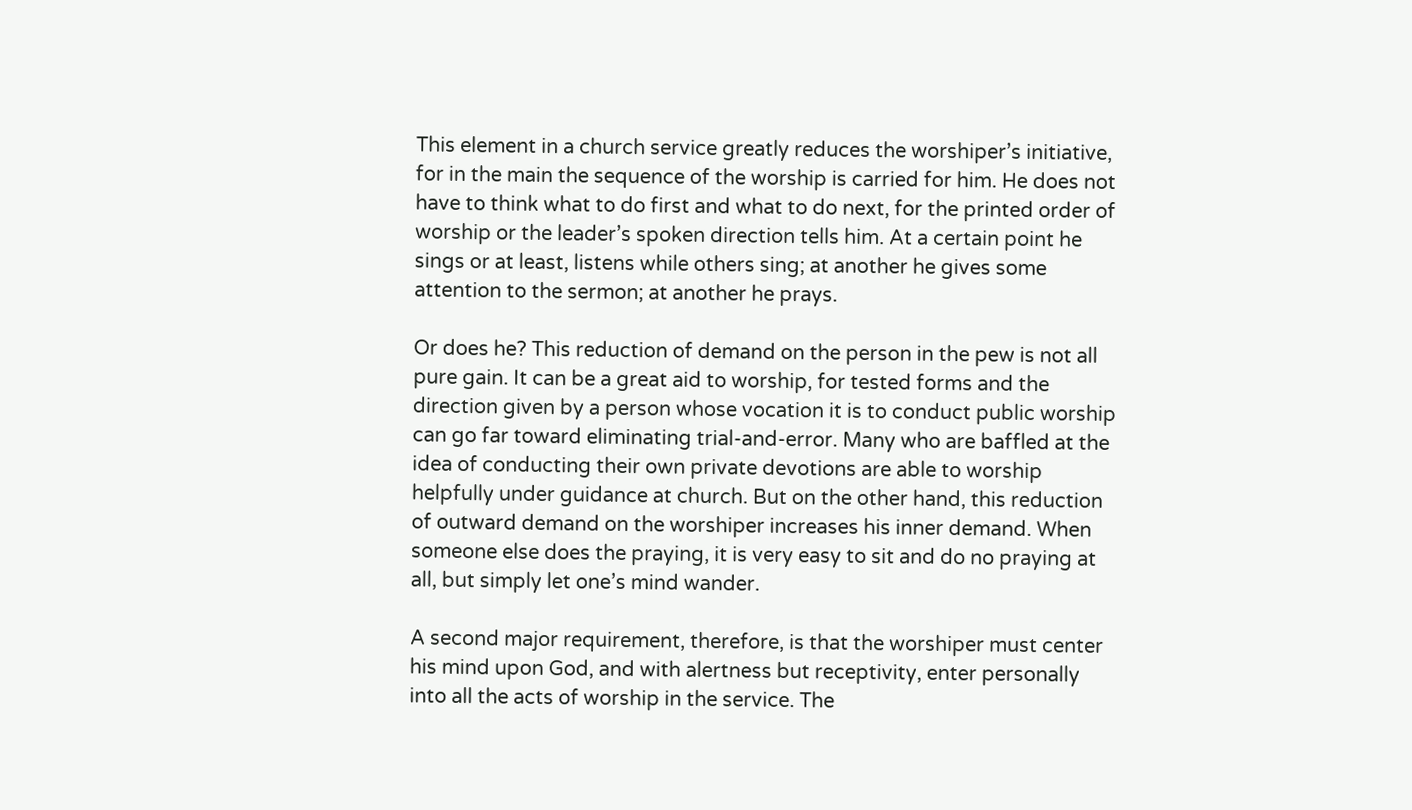This element in a church service greatly reduces the worshiper’s initiative, for in the main the sequence of the worship is carried for him. He does not have to think what to do first and what to do next, for the printed order of worship or the leader’s spoken direction tells him. At a certain point he sings or at least, listens while others sing; at another he gives some attention to the sermon; at another he prays.

Or does he? This reduction of demand on the person in the pew is not all pure gain. It can be a great aid to worship, for tested forms and the direction given by a person whose vocation it is to conduct public worship can go far toward eliminating trial-and-error. Many who are baffled at the idea of conducting their own private devotions are able to worship helpfully under guidance at church. But on the other hand, this reduction of outward demand on the worshiper increases his inner demand. When someone else does the praying, it is very easy to sit and do no praying at all, but simply let one’s mind wander.

A second major requirement, therefore, is that the worshiper must center his mind upon God, and with alertness but receptivity, enter personally into all the acts of worship in the service. The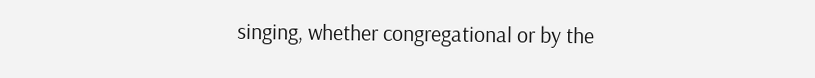singing, whether congregational or by the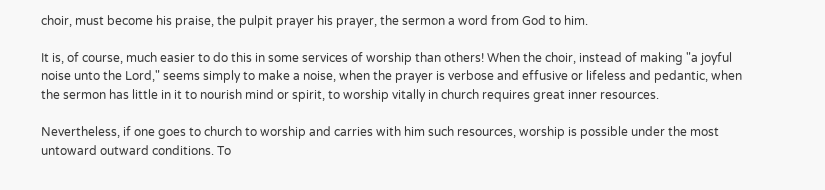choir, must become his praise, the pulpit prayer his prayer, the sermon a word from God to him.

It is, of course, much easier to do this in some services of worship than others! When the choir, instead of making "a joyful noise unto the Lord," seems simply to make a noise, when the prayer is verbose and effusive or lifeless and pedantic, when the sermon has little in it to nourish mind or spirit, to worship vitally in church requires great inner resources.

Nevertheless, if one goes to church to worship and carries with him such resources, worship is possible under the most untoward outward conditions. To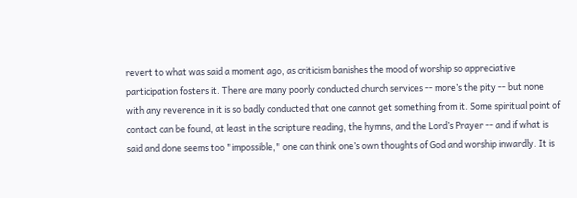revert to what was said a moment ago, as criticism banishes the mood of worship so appreciative participation fosters it. There are many poorly conducted church services -- more’s the pity -- but none with any reverence in it is so badly conducted that one cannot get something from it. Some spiritual point of contact can be found, at least in the scripture reading, the hymns, and the Lord’s Prayer -- and if what is said and done seems too "impossible," one can think one’s own thoughts of God and worship inwardly. It is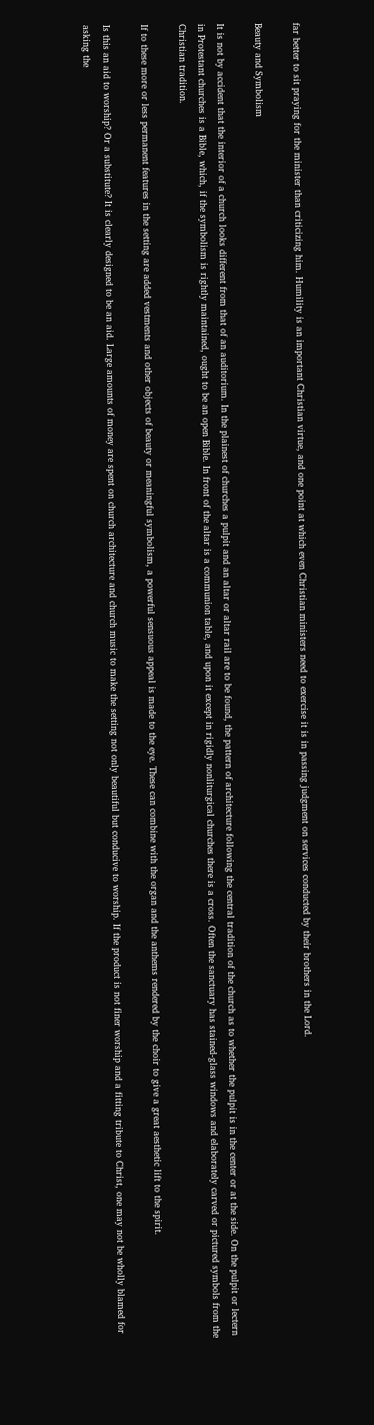far better to sit praying for the minister than criticizing him. Humility is an important Christian virtue, and one point at which even Christian ministers need to exercise it is in passing judgment on services conducted by their brothers in the Lord.

Beauty and Symbolism

It is not by accident that the interior of a church looks different from that of an auditorium. In the plainest of churches a pulpit and an altar or altar rail are to be found, the pattern of architecture following the central tradition of the church as to whether the pulpit is in the center or at the side. On the pulpit or lectern in Protestant churches is a Bible, which, if the symbolism is rightly maintained, ought to be an open Bible. In front of the altar is a communion table, and upon it except in rigidly nonliturgical churches there is a cross. Often the sanctuary has stained-glass windows and elaborately carved or pictured symbols from the Christian tradition.

If to these more or less permanent features in the setting are added vestments and other objects of beauty or meaningful symbolism, a powerful sensuous appeal is made to the eye. These can combine with the organ and the anthems rendered by the choir to give a great aesthetic lift to the spirit.

Is this an aid to worship? Or a substitute? It is clearly designed to be an aid. Large amounts of money are spent on church architecture and church music to make the setting not only beautiful but conducive to worship. If the product is not finer worship and a fitting tribute to Christ, one may not be wholly blamed for asking the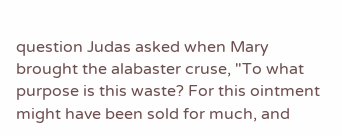question Judas asked when Mary brought the alabaster cruse, "To what purpose is this waste? For this ointment might have been sold for much, and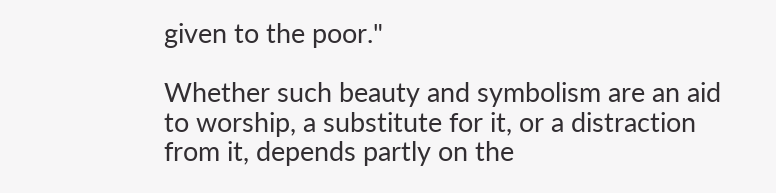given to the poor."

Whether such beauty and symbolism are an aid to worship, a substitute for it, or a distraction from it, depends partly on the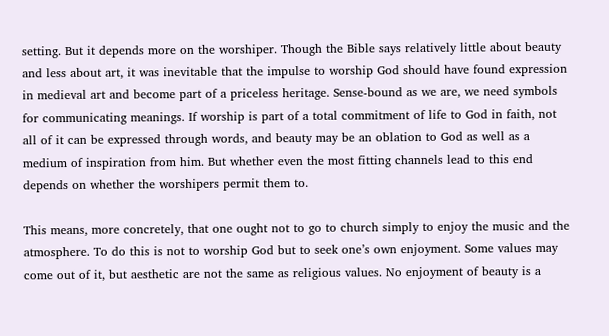setting. But it depends more on the worshiper. Though the Bible says relatively little about beauty and less about art, it was inevitable that the impulse to worship God should have found expression in medieval art and become part of a priceless heritage. Sense-bound as we are, we need symbols for communicating meanings. If worship is part of a total commitment of life to God in faith, not all of it can be expressed through words, and beauty may be an oblation to God as well as a medium of inspiration from him. But whether even the most fitting channels lead to this end depends on whether the worshipers permit them to.

This means, more concretely, that one ought not to go to church simply to enjoy the music and the atmosphere. To do this is not to worship God but to seek one’s own enjoyment. Some values may come out of it, but aesthetic are not the same as religious values. No enjoyment of beauty is a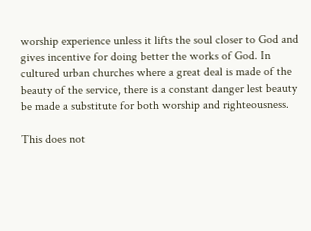worship experience unless it lifts the soul closer to God and gives incentive for doing better the works of God. In cultured urban churches where a great deal is made of the beauty of the service, there is a constant danger lest beauty be made a substitute for both worship and righteousness.

This does not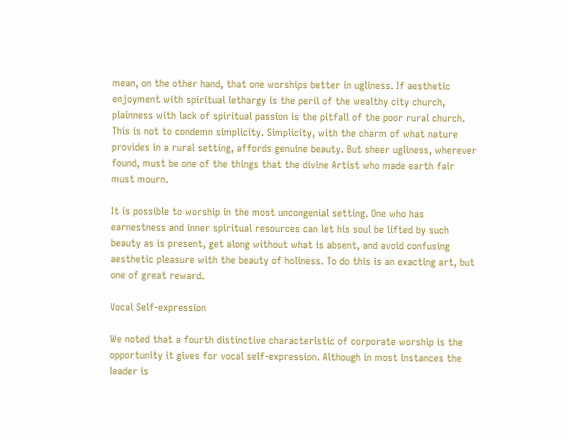mean, on the other hand, that one worships better in ugliness. If aesthetic enjoyment with spiritual lethargy is the peril of the wealthy city church, plainness with lack of spiritual passion is the pitfall of the poor rural church. This is not to condemn simplicity. Simplicity, with the charm of what nature provides in a rural setting, affords genuine beauty. But sheer ugliness, wherever found, must be one of the things that the divine Artist who made earth fair must mourn.

It is possible to worship in the most uncongenial setting. One who has earnestness and inner spiritual resources can let his soul be lifted by such beauty as is present, get along without what is absent, and avoid confusing aesthetic pleasure with the beauty of holiness. To do this is an exacting art, but one of great reward.

Vocal Self-expression

We noted that a fourth distinctive characteristic of corporate worship is the opportunity it gives for vocal self-expression. Although in most instances the leader is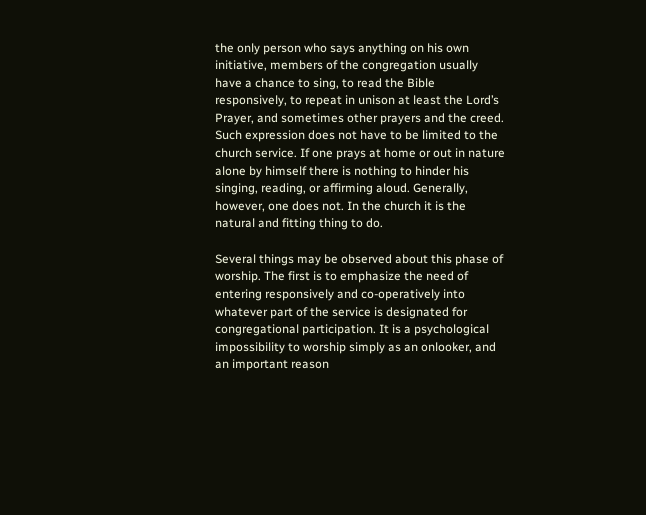the only person who says anything on his own initiative, members of the congregation usually have a chance to sing, to read the Bible responsively, to repeat in unison at least the Lord’s Prayer, and sometimes other prayers and the creed. Such expression does not have to be limited to the church service. If one prays at home or out in nature alone by himself there is nothing to hinder his singing, reading, or affirming aloud. Generally, however, one does not. In the church it is the natural and fitting thing to do.

Several things may be observed about this phase of worship. The first is to emphasize the need of entering responsively and co-operatively into whatever part of the service is designated for congregational participation. It is a psychological impossibility to worship simply as an onlooker, and an important reason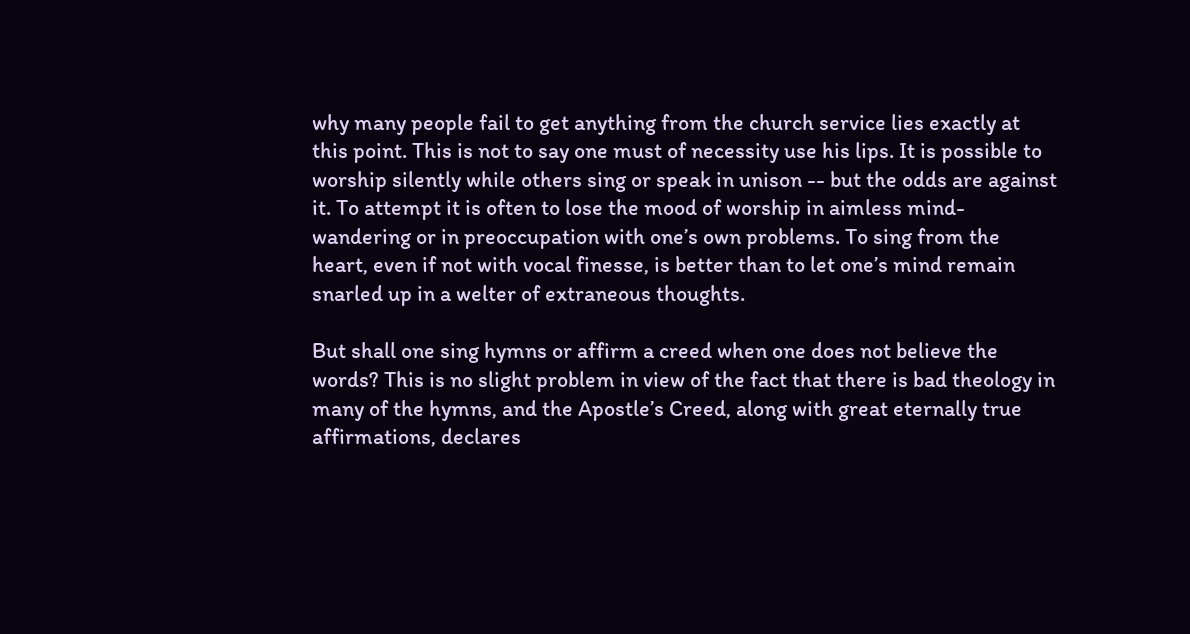why many people fail to get anything from the church service lies exactly at this point. This is not to say one must of necessity use his lips. It is possible to worship silently while others sing or speak in unison -- but the odds are against it. To attempt it is often to lose the mood of worship in aimless mind-wandering or in preoccupation with one’s own problems. To sing from the heart, even if not with vocal finesse, is better than to let one’s mind remain snarled up in a welter of extraneous thoughts.

But shall one sing hymns or affirm a creed when one does not believe the words? This is no slight problem in view of the fact that there is bad theology in many of the hymns, and the Apostle’s Creed, along with great eternally true affirmations, declares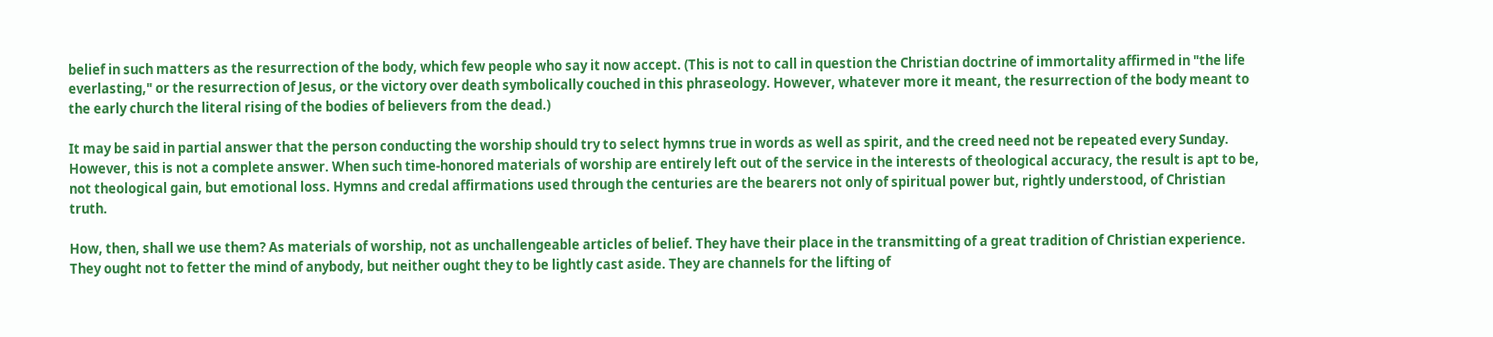belief in such matters as the resurrection of the body, which few people who say it now accept. (This is not to call in question the Christian doctrine of immortality affirmed in "the life everlasting," or the resurrection of Jesus, or the victory over death symbolically couched in this phraseology. However, whatever more it meant, the resurrection of the body meant to the early church the literal rising of the bodies of believers from the dead.)

It may be said in partial answer that the person conducting the worship should try to select hymns true in words as well as spirit, and the creed need not be repeated every Sunday. However, this is not a complete answer. When such time-honored materials of worship are entirely left out of the service in the interests of theological accuracy, the result is apt to be, not theological gain, but emotional loss. Hymns and credal affirmations used through the centuries are the bearers not only of spiritual power but, rightly understood, of Christian truth.

How, then, shall we use them? As materials of worship, not as unchallengeable articles of belief. They have their place in the transmitting of a great tradition of Christian experience. They ought not to fetter the mind of anybody, but neither ought they to be lightly cast aside. They are channels for the lifting of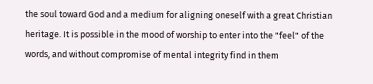the soul toward God and a medium for aligning oneself with a great Christian heritage. It is possible in the mood of worship to enter into the "feel" of the words, and without compromise of mental integrity find in them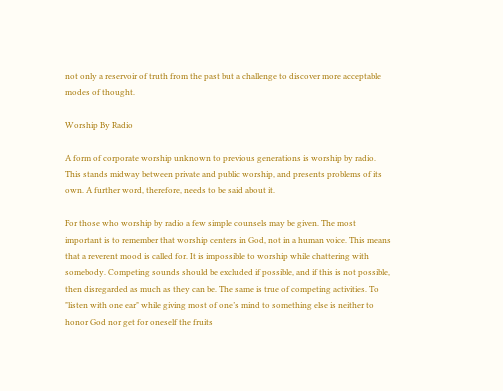not only a reservoir of truth from the past but a challenge to discover more acceptable modes of thought.

Worship By Radio

A form of corporate worship unknown to previous generations is worship by radio. This stands midway between private and public worship, and presents problems of its own. A further word, therefore, needs to be said about it.

For those who worship by radio a few simple counsels may be given. The most important is to remember that worship centers in God, not in a human voice. This means that a reverent mood is called for. It is impossible to worship while chattering with somebody. Competing sounds should be excluded if possible, and if this is not possible, then disregarded as much as they can be. The same is true of competing activities. To "listen with one ear" while giving most of one’s mind to something else is neither to honor God nor get for oneself the fruits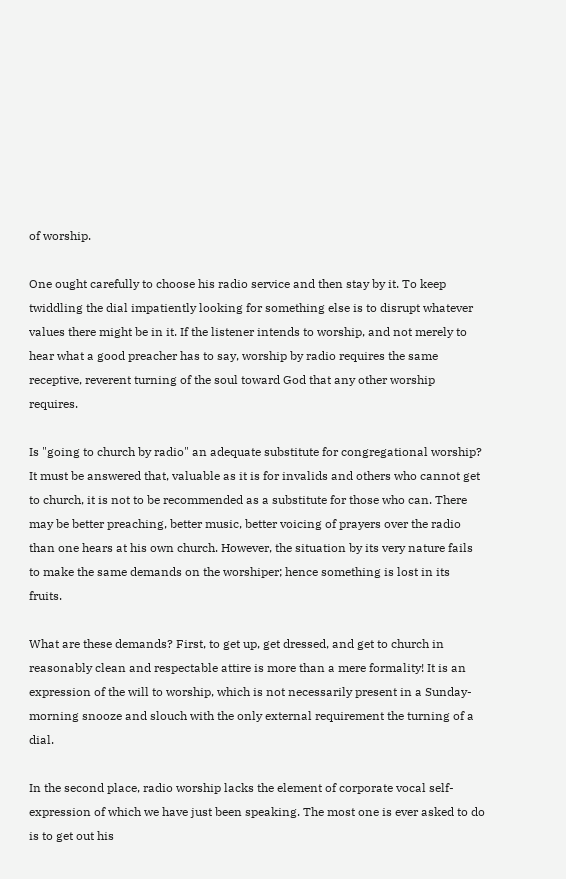of worship.

One ought carefully to choose his radio service and then stay by it. To keep twiddling the dial impatiently looking for something else is to disrupt whatever values there might be in it. If the listener intends to worship, and not merely to hear what a good preacher has to say, worship by radio requires the same receptive, reverent turning of the soul toward God that any other worship requires.

Is "going to church by radio" an adequate substitute for congregational worship? It must be answered that, valuable as it is for invalids and others who cannot get to church, it is not to be recommended as a substitute for those who can. There may be better preaching, better music, better voicing of prayers over the radio than one hears at his own church. However, the situation by its very nature fails to make the same demands on the worshiper; hence something is lost in its fruits.

What are these demands? First, to get up, get dressed, and get to church in reasonably clean and respectable attire is more than a mere formality! It is an expression of the will to worship, which is not necessarily present in a Sunday-morning snooze and slouch with the only external requirement the turning of a dial.

In the second place, radio worship lacks the element of corporate vocal self-expression of which we have just been speaking. The most one is ever asked to do is to get out his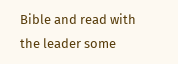Bible and read with the leader some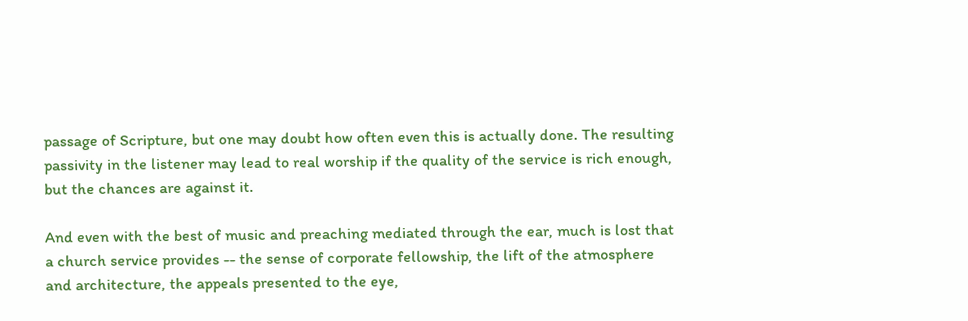passage of Scripture, but one may doubt how often even this is actually done. The resulting passivity in the listener may lead to real worship if the quality of the service is rich enough, but the chances are against it.

And even with the best of music and preaching mediated through the ear, much is lost that a church service provides -- the sense of corporate fellowship, the lift of the atmosphere and architecture, the appeals presented to the eye,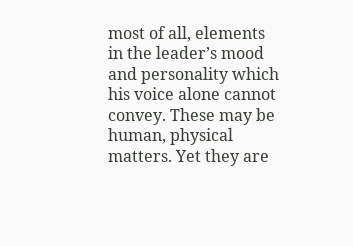most of all, elements in the leader’s mood and personality which his voice alone cannot convey. These may be human, physical matters. Yet they are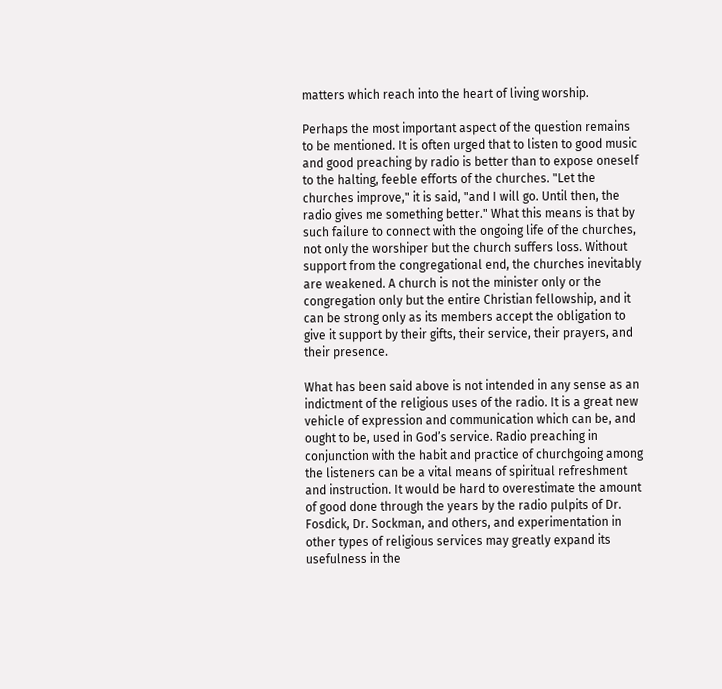matters which reach into the heart of living worship.

Perhaps the most important aspect of the question remains to be mentioned. It is often urged that to listen to good music and good preaching by radio is better than to expose oneself to the halting, feeble efforts of the churches. "Let the churches improve," it is said, "and I will go. Until then, the radio gives me something better." What this means is that by such failure to connect with the ongoing life of the churches, not only the worshiper but the church suffers loss. Without support from the congregational end, the churches inevitably are weakened. A church is not the minister only or the congregation only but the entire Christian fellowship, and it can be strong only as its members accept the obligation to give it support by their gifts, their service, their prayers, and their presence.

What has been said above is not intended in any sense as an indictment of the religious uses of the radio. It is a great new vehicle of expression and communication which can be, and ought to be, used in God’s service. Radio preaching in conjunction with the habit and practice of churchgoing among the listeners can be a vital means of spiritual refreshment and instruction. It would be hard to overestimate the amount of good done through the years by the radio pulpits of Dr. Fosdick, Dr. Sockman, and others, and experimentation in other types of religious services may greatly expand its usefulness in the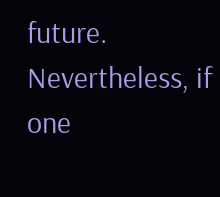future. Nevertheless, if one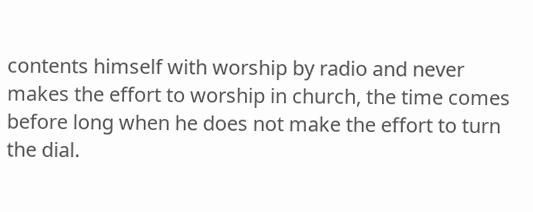contents himself with worship by radio and never makes the effort to worship in church, the time comes before long when he does not make the effort to turn the dial.